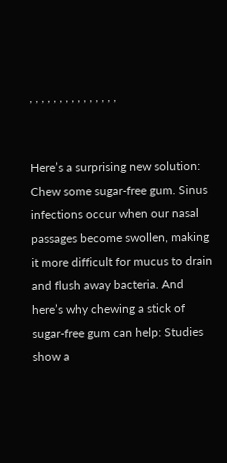, , , , , , , , , , , , , , ,


Here’s a surprising new solution: Chew some sugar-free gum. Sinus infections occur when our nasal passages become swollen, making it more difficult for mucus to drain and flush away bacteria. And here’s why chewing a stick of sugar-free gum can help: Studies show a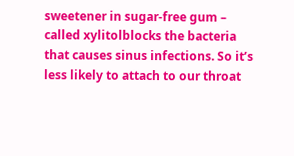sweetener in sugar-free gum – called xylitolblocks the bacteria that causes sinus infections. So it’s less likely to attach to our throat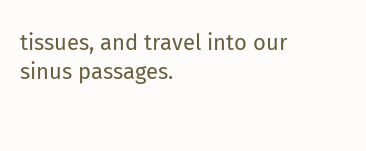tissues, and travel into our sinus passages.